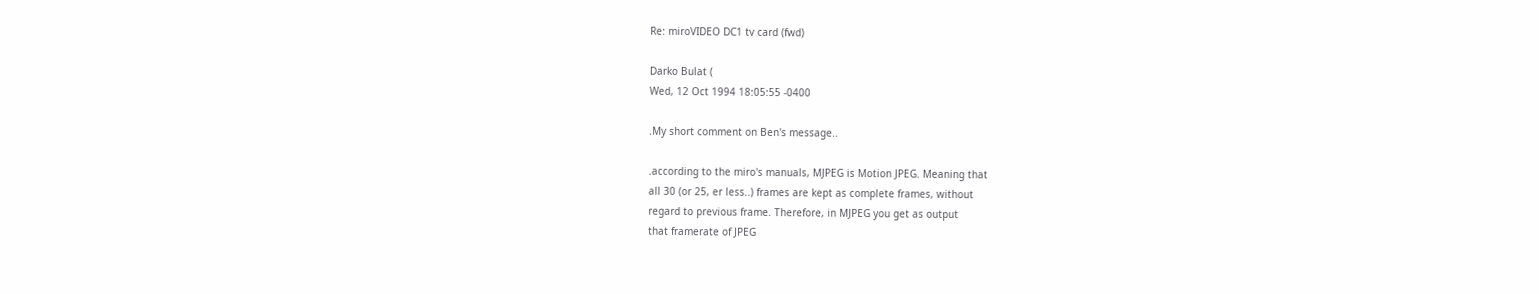Re: miroVIDEO DC1 tv card (fwd)

Darko Bulat (
Wed, 12 Oct 1994 18:05:55 -0400

.My short comment on Ben's message..

.according to the miro's manuals, MJPEG is Motion JPEG. Meaning that
all 30 (or 25, er less..) frames are kept as complete frames, without
regard to previous frame. Therefore, in MJPEG you get as output
that framerate of JPEG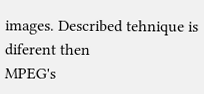images. Described tehnique is diferent then
MPEG's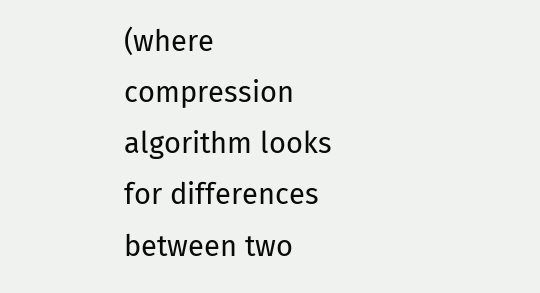(where compression algorithm looks for differences between two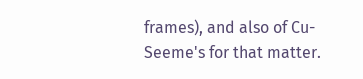frames), and also of Cu-Seeme's for that matter.